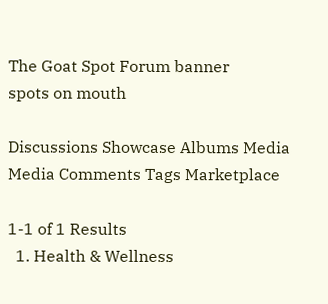The Goat Spot Forum banner
spots on mouth

Discussions Showcase Albums Media Media Comments Tags Marketplace

1-1 of 1 Results
  1. Health & Wellness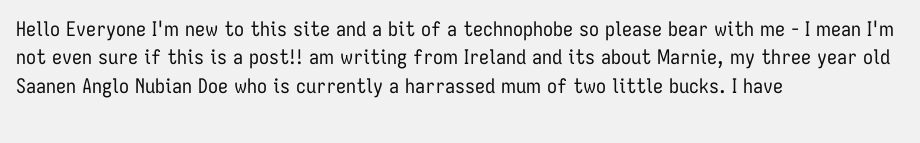Hello Everyone I'm new to this site and a bit of a technophobe so please bear with me - I mean I'm not even sure if this is a post!! am writing from Ireland and its about Marnie, my three year old Saanen Anglo Nubian Doe who is currently a harrassed mum of two little bucks. I have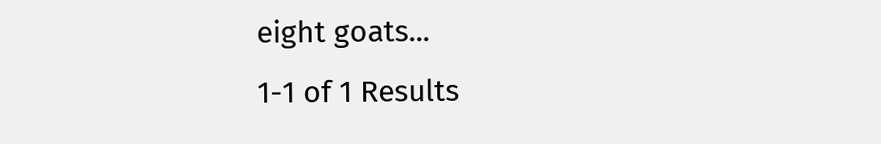eight goats...
1-1 of 1 Results